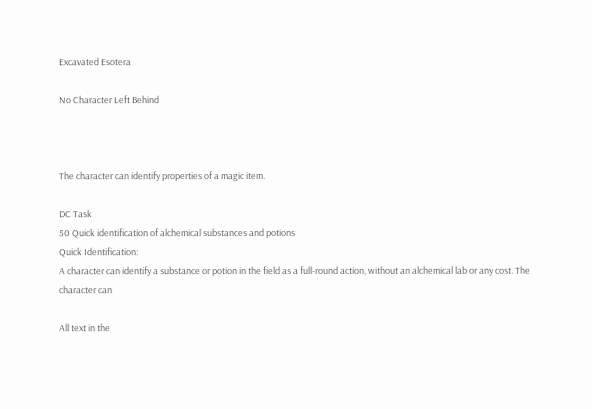Excavated Esotera

No Character Left Behind



The character can identify properties of a magic item.

DC Task
50 Quick identification of alchemical substances and potions
Quick Identification:
A character can identify a substance or potion in the field as a full-round action, without an alchemical lab or any cost. The character can

All text in the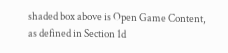shaded box above is Open Game Content, as defined in Section 1d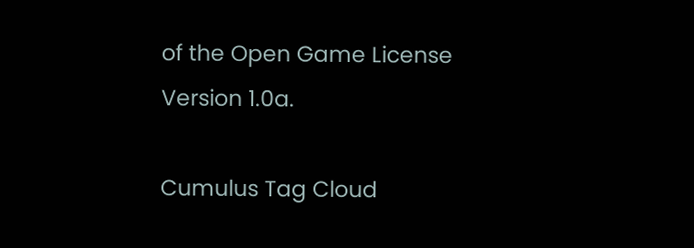of the Open Game License Version 1.0a.

Cumulus Tag Cloud